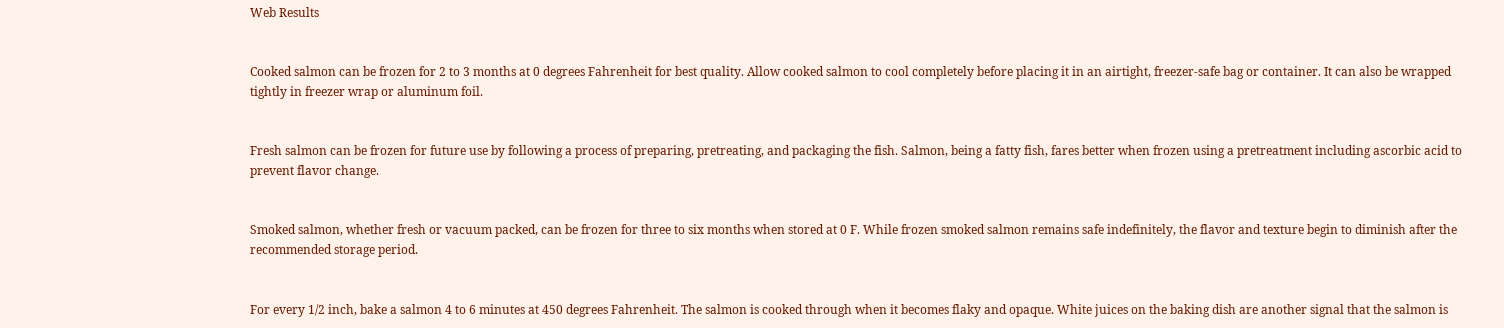Web Results


Cooked salmon can be frozen for 2 to 3 months at 0 degrees Fahrenheit for best quality. Allow cooked salmon to cool completely before placing it in an airtight, freezer-safe bag or container. It can also be wrapped tightly in freezer wrap or aluminum foil.


Fresh salmon can be frozen for future use by following a process of preparing, pretreating, and packaging the fish. Salmon, being a fatty fish, fares better when frozen using a pretreatment including ascorbic acid to prevent flavor change.


Smoked salmon, whether fresh or vacuum packed, can be frozen for three to six months when stored at 0 F. While frozen smoked salmon remains safe indefinitely, the flavor and texture begin to diminish after the recommended storage period.


For every 1/2 inch, bake a salmon 4 to 6 minutes at 450 degrees Fahrenheit. The salmon is cooked through when it becomes flaky and opaque. White juices on the baking dish are another signal that the salmon is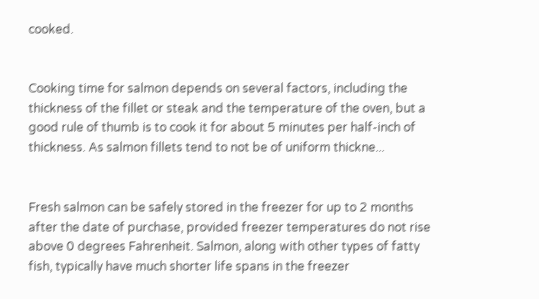cooked.


Cooking time for salmon depends on several factors, including the thickness of the fillet or steak and the temperature of the oven, but a good rule of thumb is to cook it for about 5 minutes per half-inch of thickness. As salmon fillets tend to not be of uniform thickne...


Fresh salmon can be safely stored in the freezer for up to 2 months after the date of purchase, provided freezer temperatures do not rise above 0 degrees Fahrenheit. Salmon, along with other types of fatty fish, typically have much shorter life spans in the freezer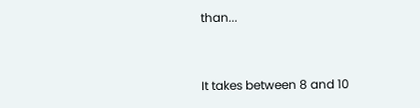than...


It takes between 8 and 10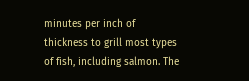minutes per inch of thickness to grill most types of fish, including salmon. The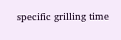specific grilling time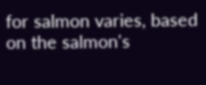for salmon varies, based on the salmon's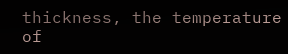thickness, the temperature of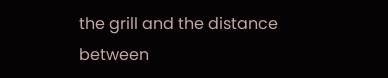the grill and the distance between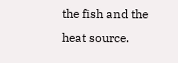the fish and the heat source.